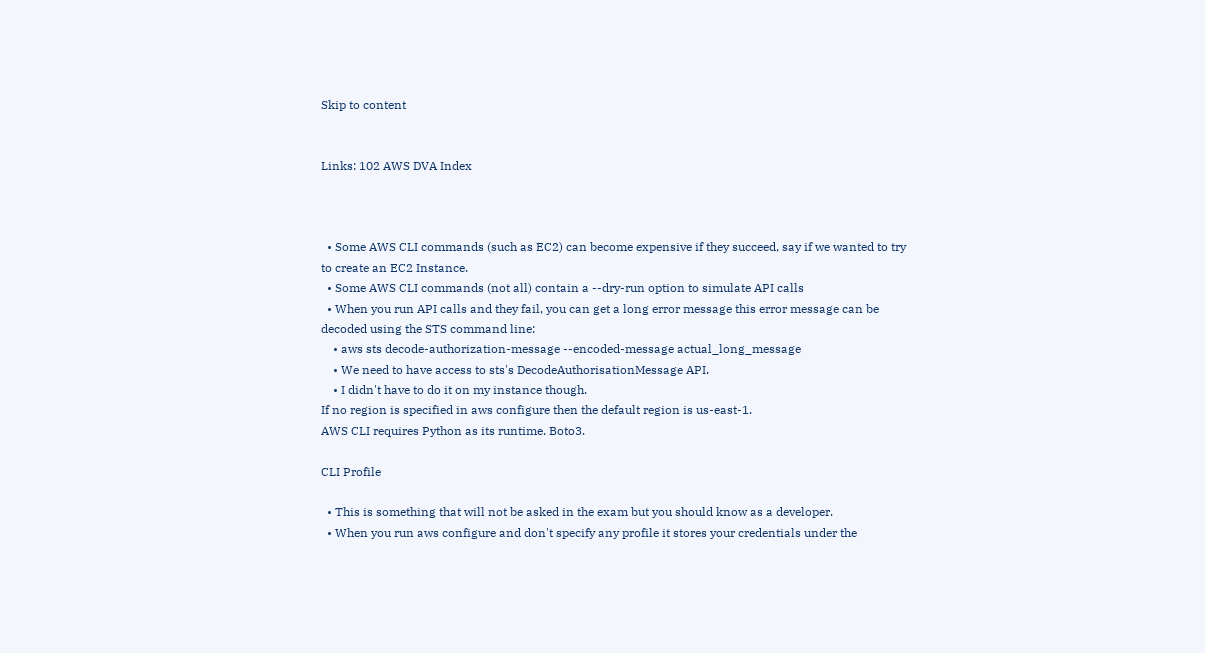Skip to content


Links: 102 AWS DVA Index



  • Some AWS CLI commands (such as EC2) can become expensive if they succeed, say if we wanted to try to create an EC2 Instance.
  • Some AWS CLI commands (not all) contain a --dry-run option to simulate API calls
  • When you run API calls and they fail, you can get a long error message this error message can be decoded using the STS command line:
    • aws sts decode-authorization-message --encoded-message actual_long_message
    • We need to have access to sts's DecodeAuthorisationMessage API.
    • I didn't have to do it on my instance though.
If no region is specified in aws configure then the default region is us-east-1.
AWS CLI requires Python as its runtime. Boto3.

CLI Profile

  • This is something that will not be asked in the exam but you should know as a developer.
  • When you run aws configure and don't specify any profile it stores your credentials under the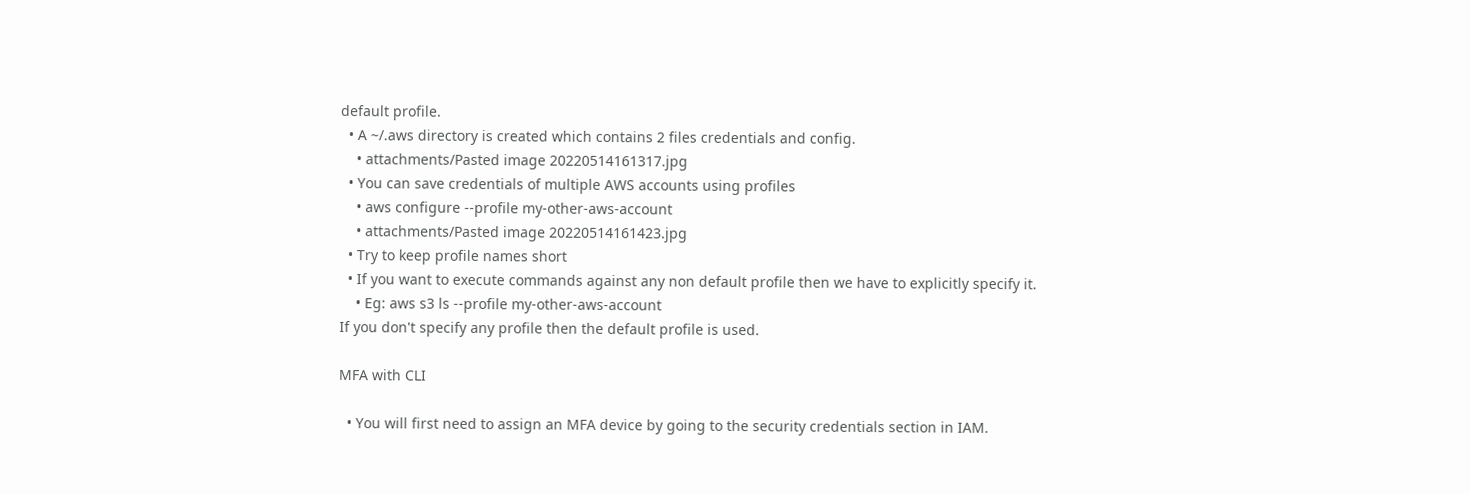default profile.
  • A ~/.aws directory is created which contains 2 files credentials and config.
    • attachments/Pasted image 20220514161317.jpg
  • You can save credentials of multiple AWS accounts using profiles
    • aws configure --profile my-other-aws-account
    • attachments/Pasted image 20220514161423.jpg
  • Try to keep profile names short
  • If you want to execute commands against any non default profile then we have to explicitly specify it.
    • Eg: aws s3 ls --profile my-other-aws-account
If you don't specify any profile then the default profile is used.

MFA with CLI

  • You will first need to assign an MFA device by going to the security credentials section in IAM.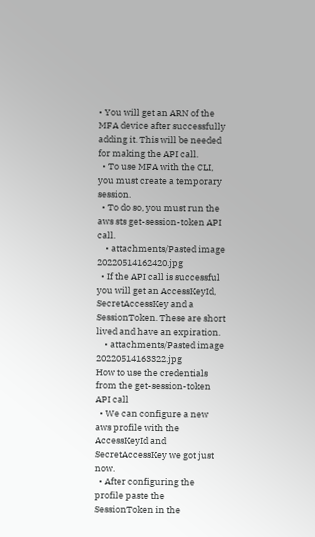• You will get an ARN of the MFA device after successfully adding it. This will be needed for making the API call.
  • To use MFA with the CLI, you must create a temporary session.
  • To do so, you must run the aws sts get-session-token API call.
    • attachments/Pasted image 20220514162420.jpg
  • If the API call is successful you will get an AccessKeyId, SecretAccessKey and a SessionToken. These are short lived and have an expiration.
    • attachments/Pasted image 20220514163322.jpg
How to use the credentials from the get-session-token API call
  • We can configure a new aws profile with the AccessKeyId and SecretAccessKey we got just now.
  • After configuring the profile paste the SessionToken in the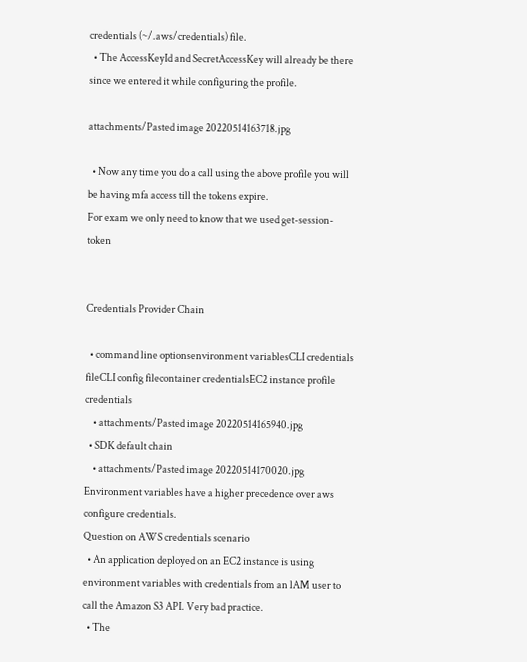credentials (~/.aws/credentials) file.
  • The AccessKeyId and SecretAccessKey will already be there since we entered it while configuring the profile.

attachments/Pasted image 20220514163718.jpg

  • Now any time you do a call using the above profile you will be having mfa access till the tokens expire.
For exam we only need to know that we used get-session-token


Credentials Provider Chain

  • command line optionsenvironment variablesCLI credentials fileCLI config filecontainer credentialsEC2 instance profile credentials
    • attachments/Pasted image 20220514165940.jpg
  • SDK default chain
    • attachments/Pasted image 20220514170020.jpg
Environment variables have a higher precedence over aws configure credentials.
Question on AWS credentials scenario
  • An application deployed on an EC2 instance is using environment variables with credentials from an lAM user to call the Amazon S3 API. Very bad practice.
  • The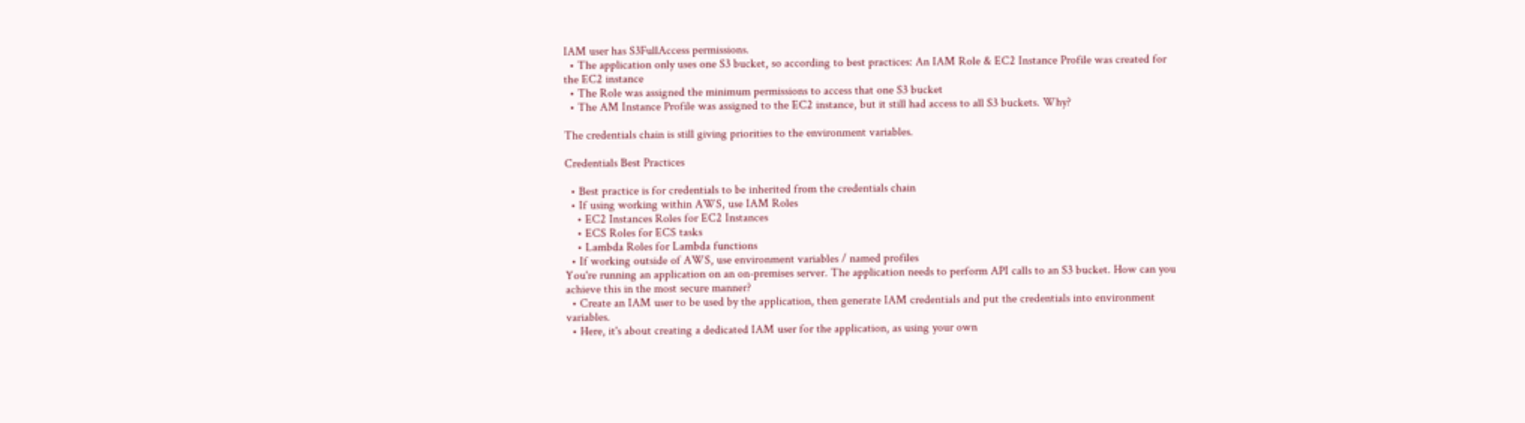IAM user has S3FullAccess permissions.
  • The application only uses one S3 bucket, so according to best practices: An IAM Role & EC2 Instance Profile was created for the EC2 instance
  • The Role was assigned the minimum permissions to access that one S3 bucket
  • The AM Instance Profile was assigned to the EC2 instance, but it still had access to all S3 buckets. Why?

The credentials chain is still giving priorities to the environment variables.

Credentials Best Practices

  • Best practice is for credentials to be inherited from the credentials chain
  • If using working within AWS, use IAM Roles
    • EC2 Instances Roles for EC2 Instances
    • ECS Roles for ECS tasks
    • Lambda Roles for Lambda functions
  • If working outside of AWS, use environment variables / named profiles
You're running an application on an on-premises server. The application needs to perform API calls to an S3 bucket. How can you achieve this in the most secure manner?
  • Create an IAM user to be used by the application, then generate IAM credentials and put the credentials into environment variables.
  • Here, it's about creating a dedicated IAM user for the application, as using your own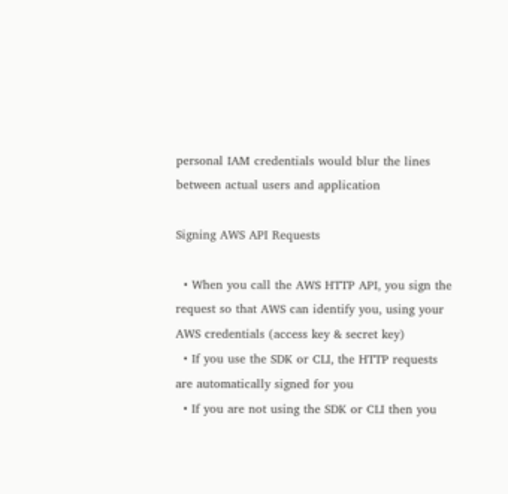personal IAM credentials would blur the lines between actual users and application

Signing AWS API Requests

  • When you call the AWS HTTP API, you sign the request so that AWS can identify you, using your AWS credentials (access key & secret key)
  • If you use the SDK or CLI, the HTTP requests are automatically signed for you
  • If you are not using the SDK or CLI then you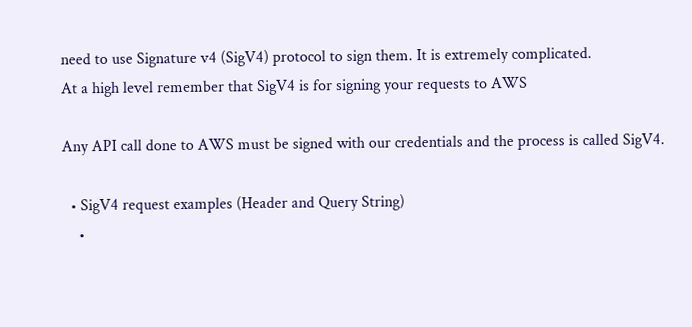need to use Signature v4 (SigV4) protocol to sign them. It is extremely complicated.
At a high level remember that SigV4 is for signing your requests to AWS

Any API call done to AWS must be signed with our credentials and the process is called SigV4.

  • SigV4 request examples (Header and Query String)
    •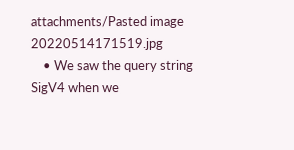attachments/Pasted image 20220514171519.jpg
    • We saw the query string SigV4 when we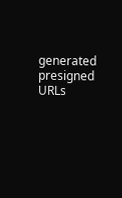generated presigned URLs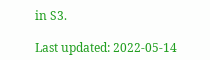in S3.

Last updated: 2022-05-14